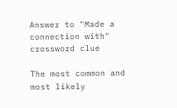Answer to "Made a connection with" crossword clue

The most common and most likely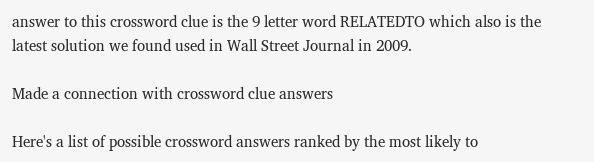answer to this crossword clue is the 9 letter word RELATEDTO which also is the latest solution we found used in Wall Street Journal in 2009.

Made a connection with crossword clue answers

Here's a list of possible crossword answers ranked by the most likely to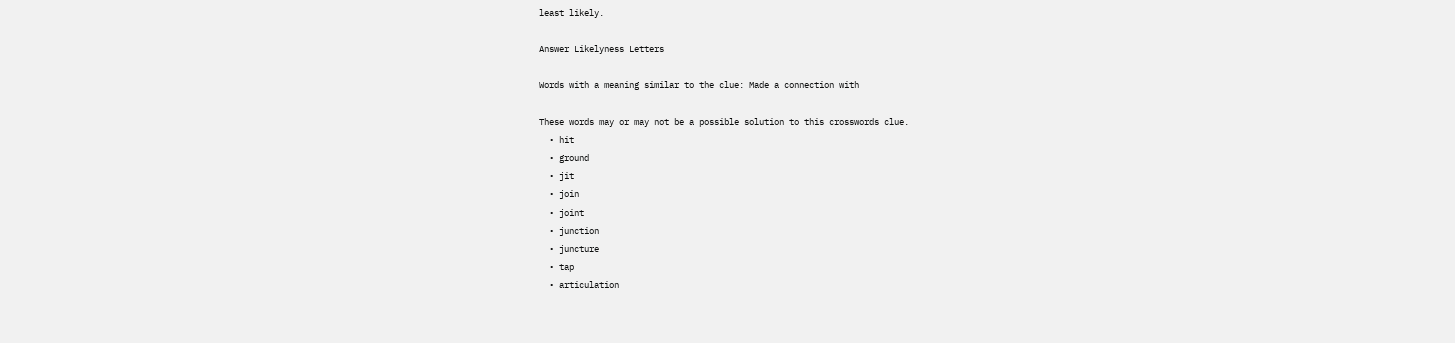least likely.

Answer Likelyness Letters

Words with a meaning similar to the clue: Made a connection with

These words may or may not be a possible solution to this crosswords clue.
  • hit
  • ground
  • jit
  • join
  • joint
  • junction
  • juncture
  • tap
  • articulation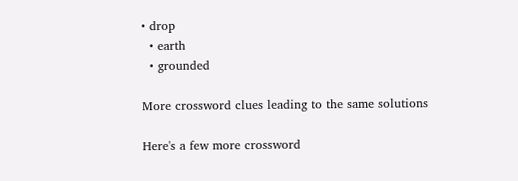• drop
  • earth
  • grounded

More crossword clues leading to the same solutions

Here's a few more crossword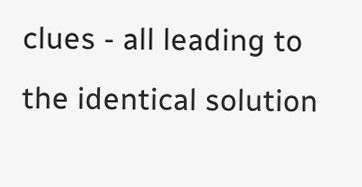clues - all leading to the identical solution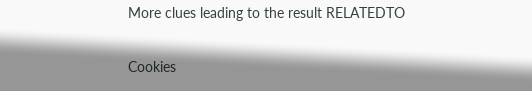More clues leading to the result RELATEDTO

Cookies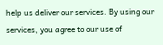help us deliver our services. By using our services, you agree to our use of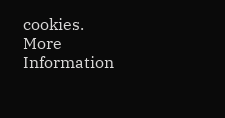cookies. More Information